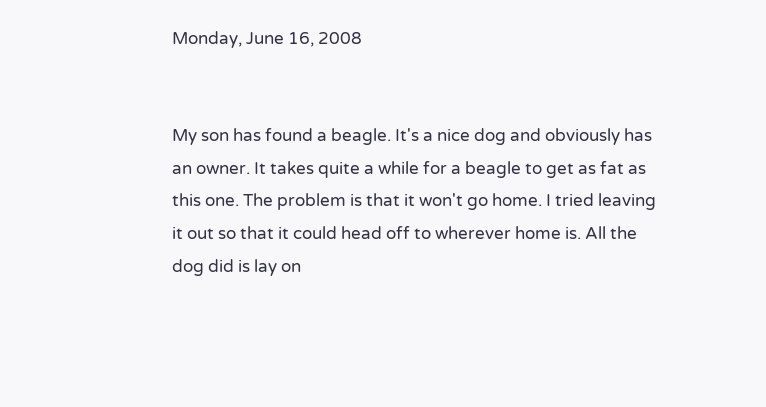Monday, June 16, 2008


My son has found a beagle. It's a nice dog and obviously has an owner. It takes quite a while for a beagle to get as fat as this one. The problem is that it won't go home. I tried leaving it out so that it could head off to wherever home is. All the dog did is lay on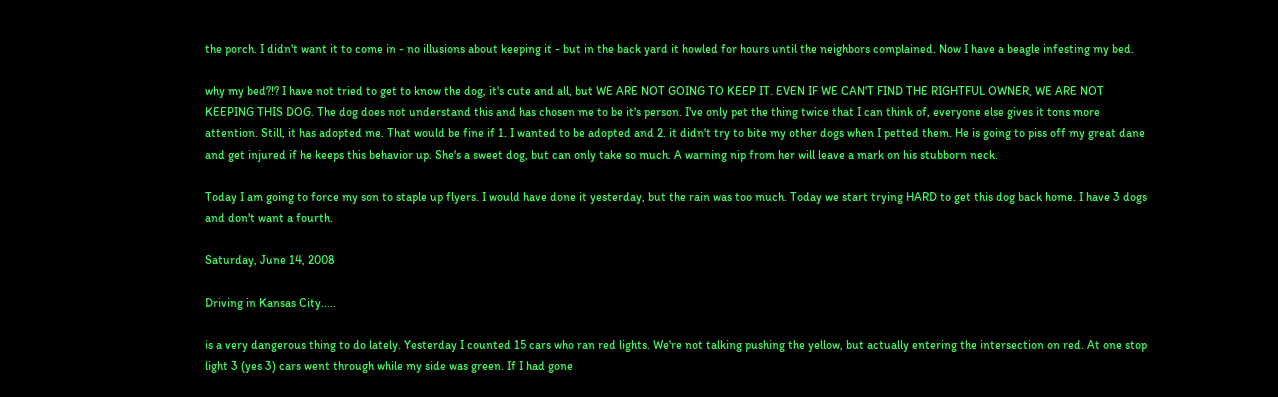the porch. I didn't want it to come in - no illusions about keeping it - but in the back yard it howled for hours until the neighbors complained. Now I have a beagle infesting my bed.

why my bed?!? I have not tried to get to know the dog, it's cute and all, but WE ARE NOT GOING TO KEEP IT. EVEN IF WE CAN'T FIND THE RIGHTFUL OWNER, WE ARE NOT KEEPING THIS DOG. The dog does not understand this and has chosen me to be it's person. I've only pet the thing twice that I can think of, everyone else gives it tons more attention. Still, it has adopted me. That would be fine if 1. I wanted to be adopted and 2. it didn't try to bite my other dogs when I petted them. He is going to piss off my great dane and get injured if he keeps this behavior up. She's a sweet dog, but can only take so much. A warning nip from her will leave a mark on his stubborn neck.

Today I am going to force my son to staple up flyers. I would have done it yesterday, but the rain was too much. Today we start trying HARD to get this dog back home. I have 3 dogs and don't want a fourth.

Saturday, June 14, 2008

Driving in Kansas City.....

is a very dangerous thing to do lately. Yesterday I counted 15 cars who ran red lights. We're not talking pushing the yellow, but actually entering the intersection on red. At one stop light 3 (yes 3) cars went through while my side was green. If I had gone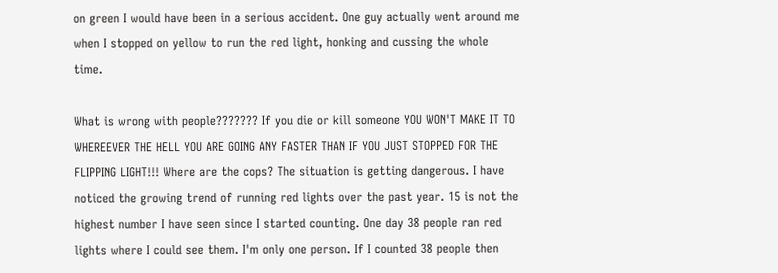on green I would have been in a serious accident. One guy actually went around me when I stopped on yellow to run the red light, honking and cussing the whole time.

What is wrong with people??????? If you die or kill someone YOU WON'T MAKE IT TO WHEREEVER THE HELL YOU ARE GOING ANY FASTER THAN IF YOU JUST STOPPED FOR THE FLIPPING LIGHT!!! Where are the cops? The situation is getting dangerous. I have noticed the growing trend of running red lights over the past year. 15 is not the highest number I have seen since I started counting. One day 38 people ran red lights where I could see them. I'm only one person. If I counted 38 people then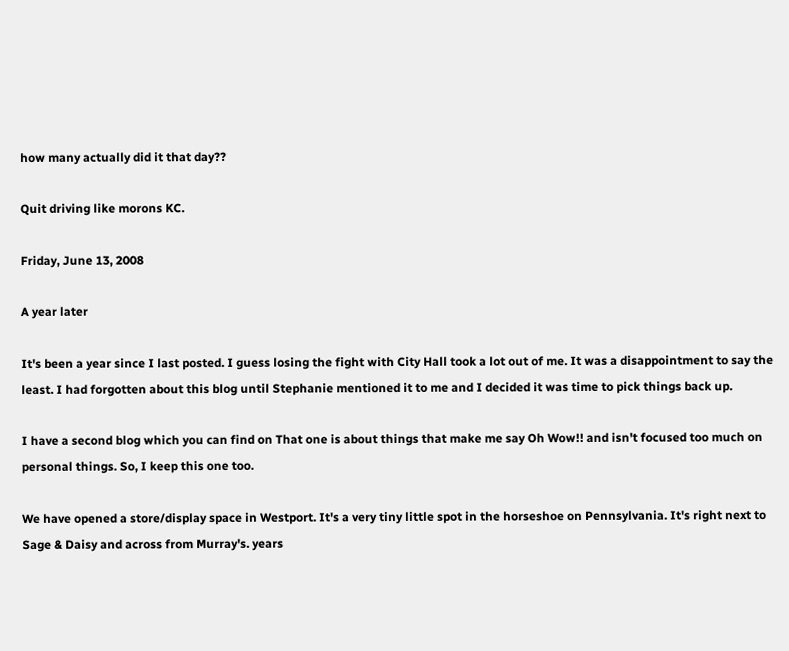how many actually did it that day??

Quit driving like morons KC.

Friday, June 13, 2008

A year later

It's been a year since I last posted. I guess losing the fight with City Hall took a lot out of me. It was a disappointment to say the least. I had forgotten about this blog until Stephanie mentioned it to me and I decided it was time to pick things back up.

I have a second blog which you can find on That one is about things that make me say Oh Wow!! and isn't focused too much on personal things. So, I keep this one too.

We have opened a store/display space in Westport. It's a very tiny little spot in the horseshoe on Pennsylvania. It's right next to Sage & Daisy and across from Murray's. years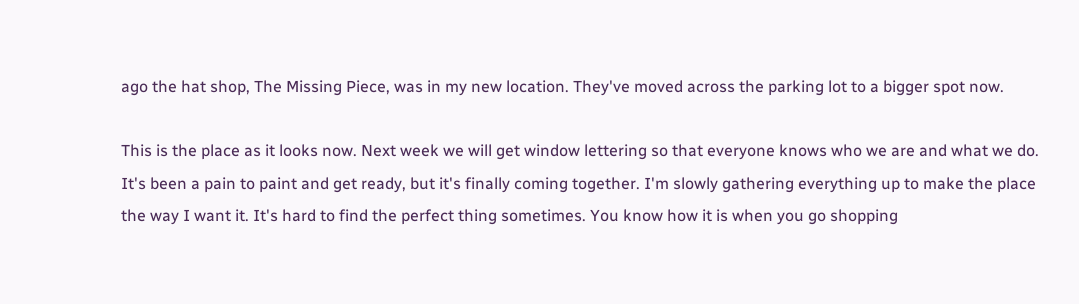ago the hat shop, The Missing Piece, was in my new location. They've moved across the parking lot to a bigger spot now.

This is the place as it looks now. Next week we will get window lettering so that everyone knows who we are and what we do. It's been a pain to paint and get ready, but it's finally coming together. I'm slowly gathering everything up to make the place the way I want it. It's hard to find the perfect thing sometimes. You know how it is when you go shopping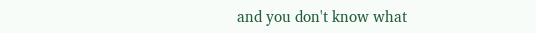and you don't know what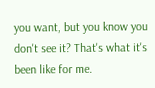you want, but you know you don't see it? That's what it's been like for me.